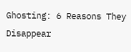Ghosting: 6 Reasons They Disappear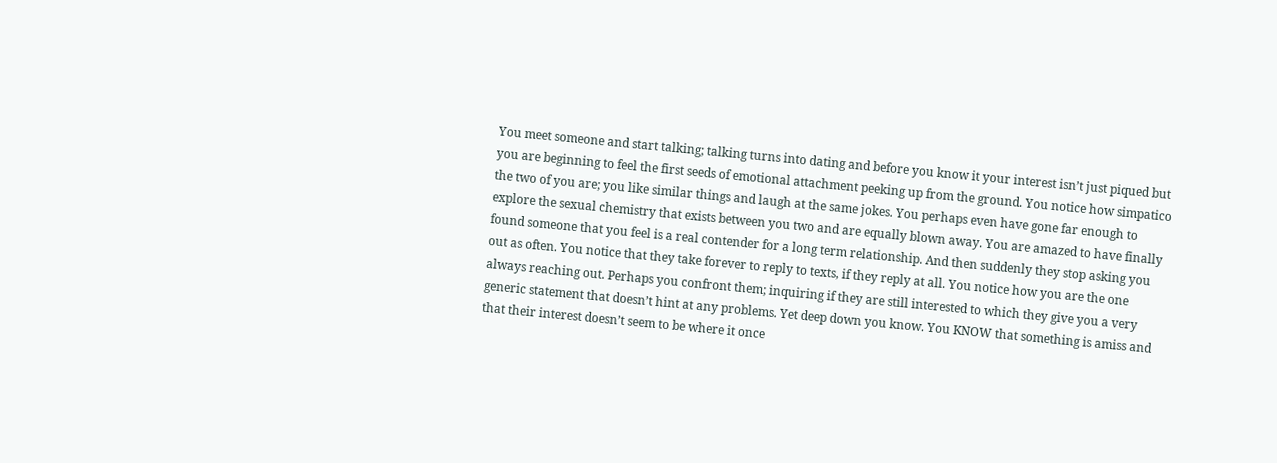You meet someone and start talking; talking turns into dating and before you know it your interest isn’t just piqued but you are beginning to feel the first seeds of emotional attachment peeking up from the ground. You notice how simpatico the two of you are; you like similar things and laugh at the same jokes. You perhaps even have gone far enough to explore the sexual chemistry that exists between you two and are equally blown away. You are amazed to have finally found someone that you feel is a real contender for a long term relationship. And then suddenly they stop asking you out as often. You notice that they take forever to reply to texts, if they reply at all. You notice how you are the one always reaching out. Perhaps you confront them; inquiring if they are still interested to which they give you a very generic statement that doesn’t hint at any problems. Yet deep down you know. You KNOW that something is amiss and that their interest doesn’t seem to be where it once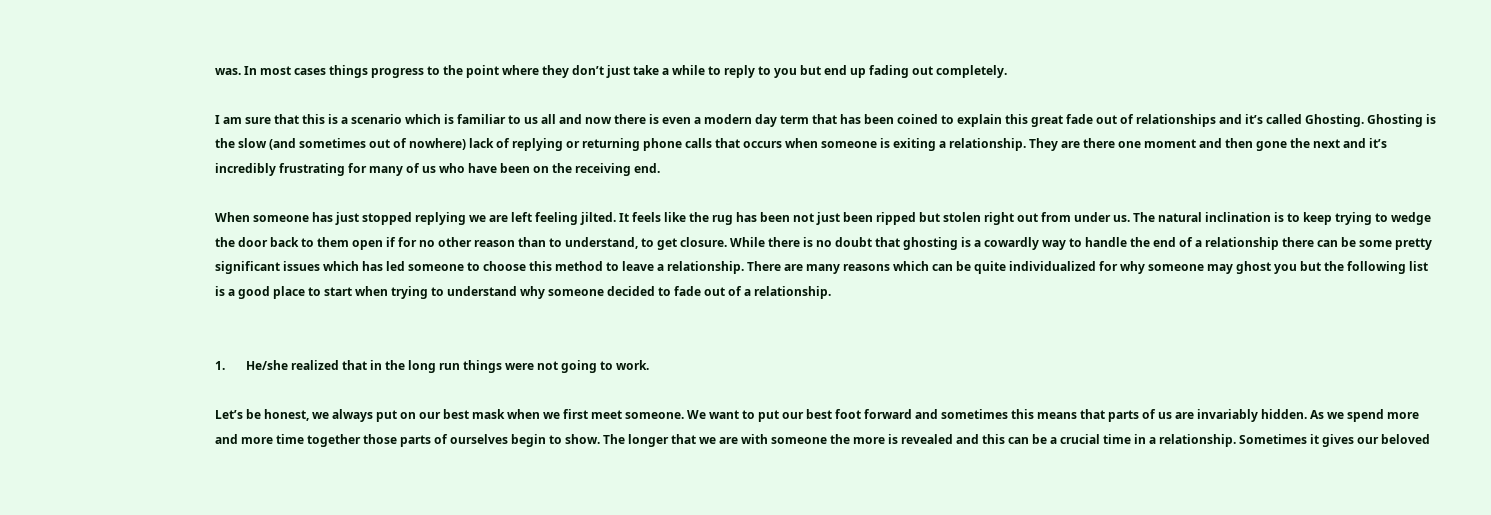was. In most cases things progress to the point where they don’t just take a while to reply to you but end up fading out completely.

I am sure that this is a scenario which is familiar to us all and now there is even a modern day term that has been coined to explain this great fade out of relationships and it’s called Ghosting. Ghosting is the slow (and sometimes out of nowhere) lack of replying or returning phone calls that occurs when someone is exiting a relationship. They are there one moment and then gone the next and it’s incredibly frustrating for many of us who have been on the receiving end.

When someone has just stopped replying we are left feeling jilted. It feels like the rug has been not just been ripped but stolen right out from under us. The natural inclination is to keep trying to wedge the door back to them open if for no other reason than to understand, to get closure. While there is no doubt that ghosting is a cowardly way to handle the end of a relationship there can be some pretty significant issues which has led someone to choose this method to leave a relationship. There are many reasons which can be quite individualized for why someone may ghost you but the following list is a good place to start when trying to understand why someone decided to fade out of a relationship.


1.       He/she realized that in the long run things were not going to work.

Let’s be honest, we always put on our best mask when we first meet someone. We want to put our best foot forward and sometimes this means that parts of us are invariably hidden. As we spend more and more time together those parts of ourselves begin to show. The longer that we are with someone the more is revealed and this can be a crucial time in a relationship. Sometimes it gives our beloved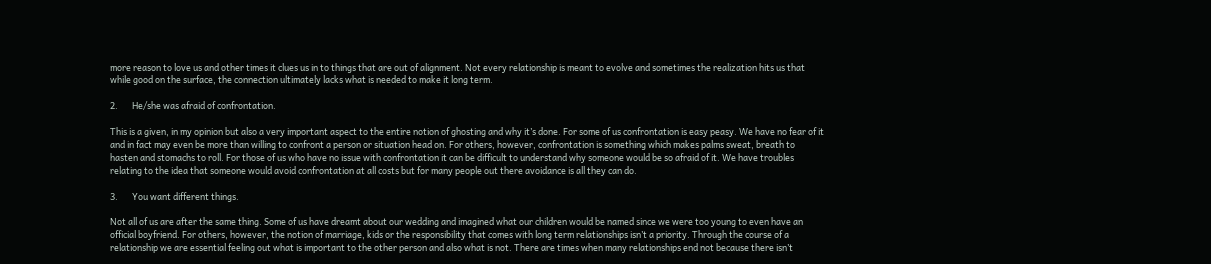more reason to love us and other times it clues us in to things that are out of alignment. Not every relationship is meant to evolve and sometimes the realization hits us that while good on the surface, the connection ultimately lacks what is needed to make it long term.

2.       He/she was afraid of confrontation.

This is a given, in my opinion but also a very important aspect to the entire notion of ghosting and why it’s done. For some of us confrontation is easy peasy. We have no fear of it and in fact may even be more than willing to confront a person or situation head on. For others, however, confrontation is something which makes palms sweat, breath to hasten and stomachs to roll. For those of us who have no issue with confrontation it can be difficult to understand why someone would be so afraid of it. We have troubles relating to the idea that someone would avoid confrontation at all costs but for many people out there avoidance is all they can do.

3.       You want different things.

Not all of us are after the same thing. Some of us have dreamt about our wedding and imagined what our children would be named since we were too young to even have an official boyfriend. For others, however, the notion of marriage, kids or the responsibility that comes with long term relationships isn’t a priority. Through the course of a relationship we are essential feeling out what is important to the other person and also what is not. There are times when many relationships end not because there isn’t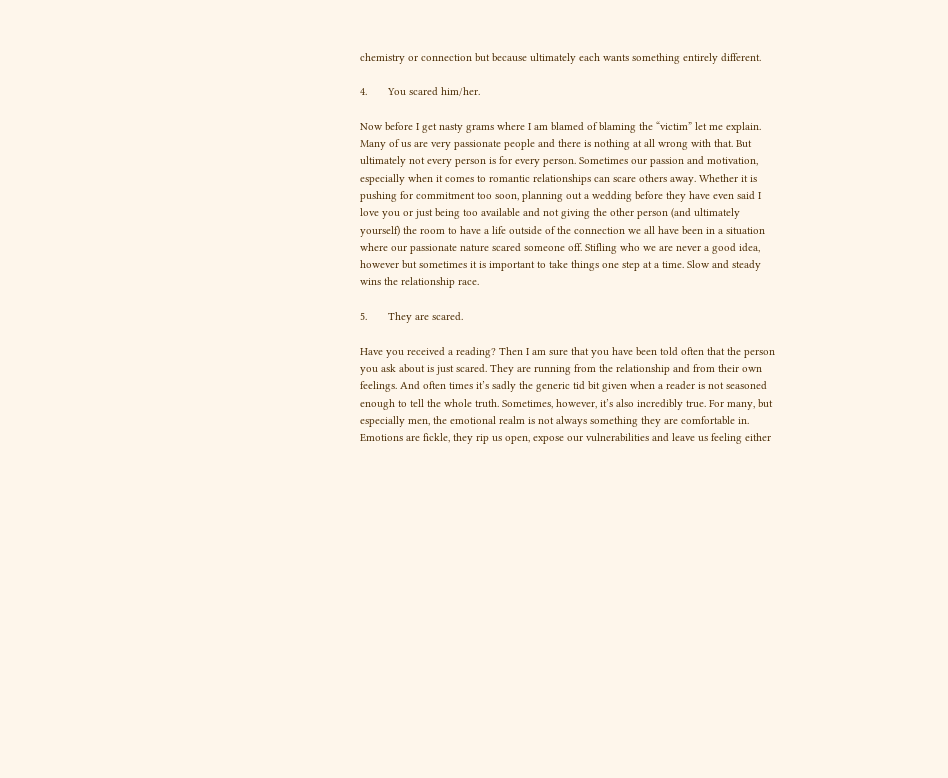chemistry or connection but because ultimately each wants something entirely different.

4.       You scared him/her.

Now before I get nasty grams where I am blamed of blaming the “victim” let me explain. Many of us are very passionate people and there is nothing at all wrong with that. But ultimately not every person is for every person. Sometimes our passion and motivation, especially when it comes to romantic relationships can scare others away. Whether it is pushing for commitment too soon, planning out a wedding before they have even said I love you or just being too available and not giving the other person (and ultimately yourself) the room to have a life outside of the connection we all have been in a situation where our passionate nature scared someone off. Stifling who we are never a good idea, however but sometimes it is important to take things one step at a time. Slow and steady wins the relationship race.

5.       They are scared.

Have you received a reading? Then I am sure that you have been told often that the person you ask about is just scared. They are running from the relationship and from their own feelings. And often times it’s sadly the generic tid bit given when a reader is not seasoned enough to tell the whole truth. Sometimes, however, it’s also incredibly true. For many, but especially men, the emotional realm is not always something they are comfortable in. Emotions are fickle, they rip us open, expose our vulnerabilities and leave us feeling either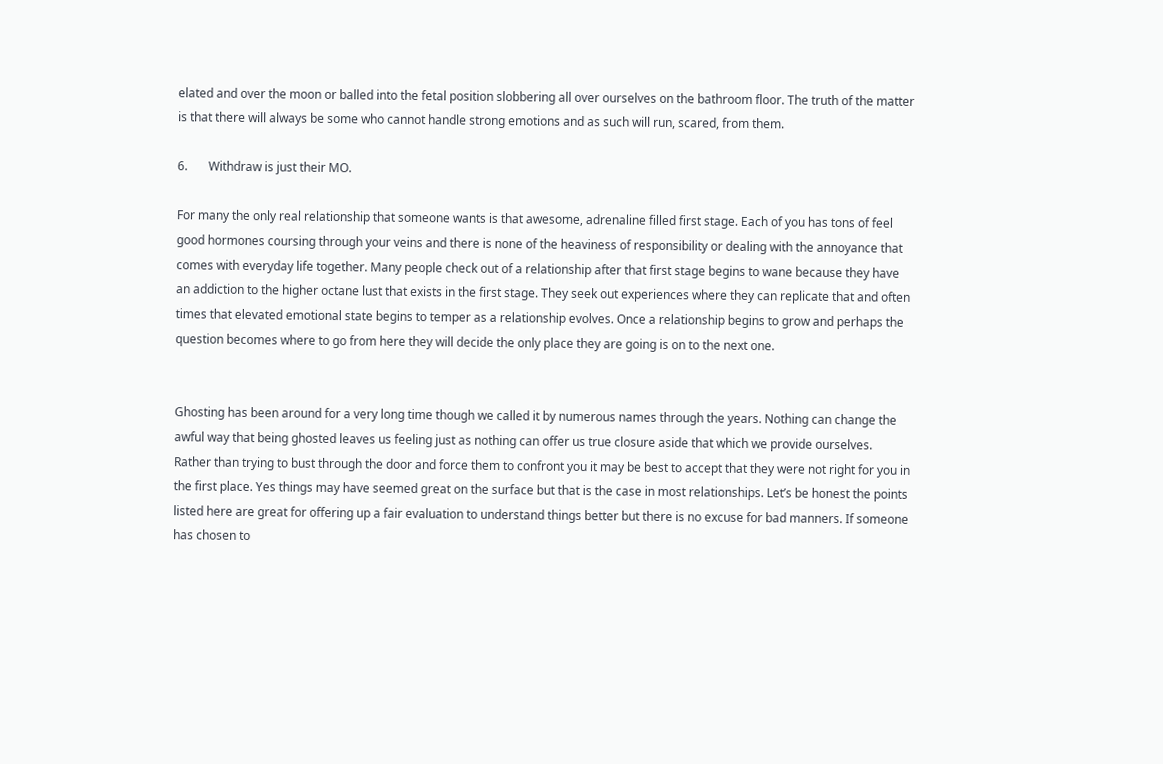elated and over the moon or balled into the fetal position slobbering all over ourselves on the bathroom floor. The truth of the matter is that there will always be some who cannot handle strong emotions and as such will run, scared, from them.

6.       Withdraw is just their MO.

For many the only real relationship that someone wants is that awesome, adrenaline filled first stage. Each of you has tons of feel good hormones coursing through your veins and there is none of the heaviness of responsibility or dealing with the annoyance that comes with everyday life together. Many people check out of a relationship after that first stage begins to wane because they have an addiction to the higher octane lust that exists in the first stage. They seek out experiences where they can replicate that and often times that elevated emotional state begins to temper as a relationship evolves. Once a relationship begins to grow and perhaps the question becomes where to go from here they will decide the only place they are going is on to the next one.


Ghosting has been around for a very long time though we called it by numerous names through the years. Nothing can change the awful way that being ghosted leaves us feeling just as nothing can offer us true closure aside that which we provide ourselves. Rather than trying to bust through the door and force them to confront you it may be best to accept that they were not right for you in the first place. Yes things may have seemed great on the surface but that is the case in most relationships. Let’s be honest the points listed here are great for offering up a fair evaluation to understand things better but there is no excuse for bad manners. If someone has chosen to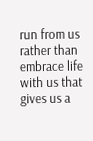run from us rather than embrace life with us that gives us a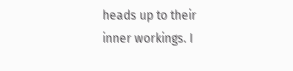heads up to their inner workings. I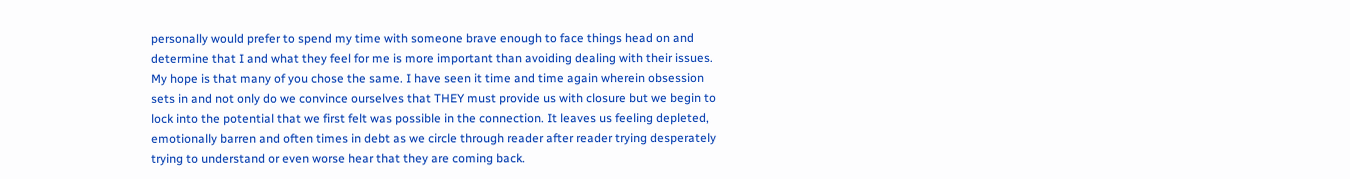personally would prefer to spend my time with someone brave enough to face things head on and determine that I and what they feel for me is more important than avoiding dealing with their issues. My hope is that many of you chose the same. I have seen it time and time again wherein obsession sets in and not only do we convince ourselves that THEY must provide us with closure but we begin to lock into the potential that we first felt was possible in the connection. It leaves us feeling depleted, emotionally barren and often times in debt as we circle through reader after reader trying desperately trying to understand or even worse hear that they are coming back.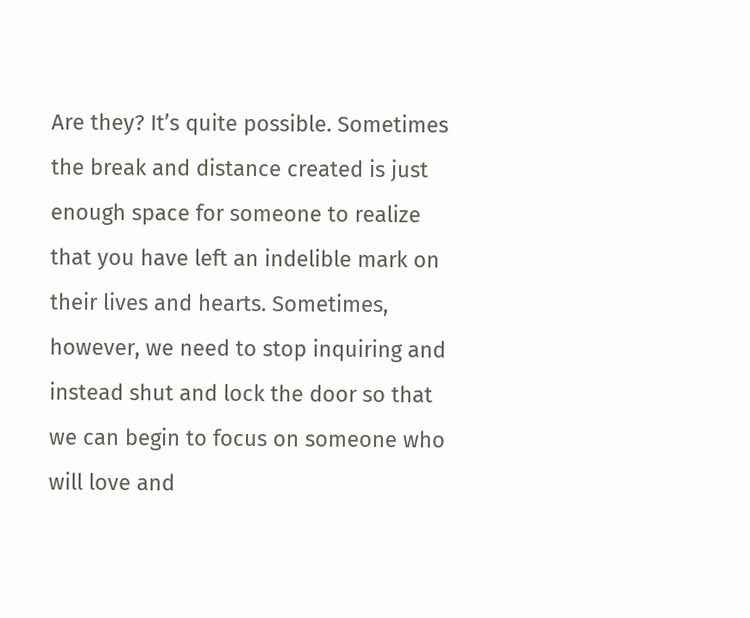Are they? It’s quite possible. Sometimes the break and distance created is just enough space for someone to realize that you have left an indelible mark on their lives and hearts. Sometimes, however, we need to stop inquiring and instead shut and lock the door so that we can begin to focus on someone who will love and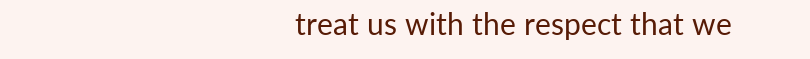treat us with the respect that we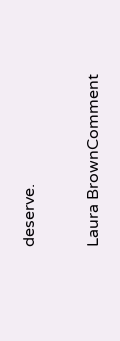deserve.

Laura BrownComment